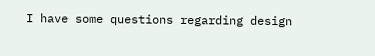I have some questions regarding design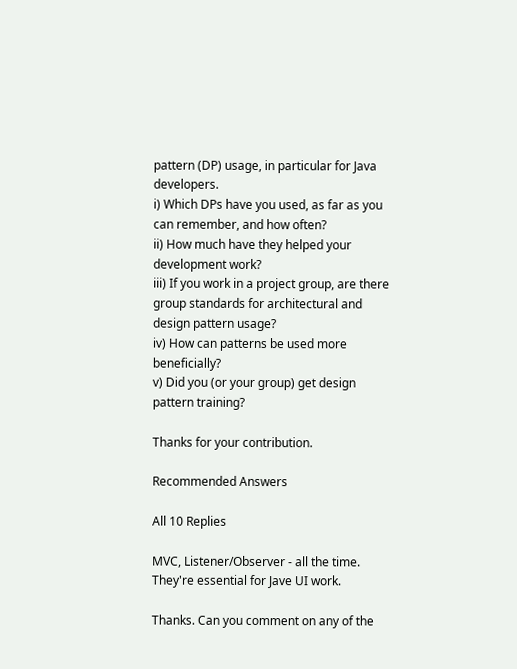pattern (DP) usage, in particular for Java developers.
i) Which DPs have you used, as far as you can remember, and how often?
ii) How much have they helped your development work?
iii) If you work in a project group, are there group standards for architectural and design pattern usage?
iv) How can patterns be used more beneficially?
v) Did you (or your group) get design pattern training?

Thanks for your contribution.

Recommended Answers

All 10 Replies

MVC, Listener/Observer - all the time. They're essential for Jave UI work.

Thanks. Can you comment on any of the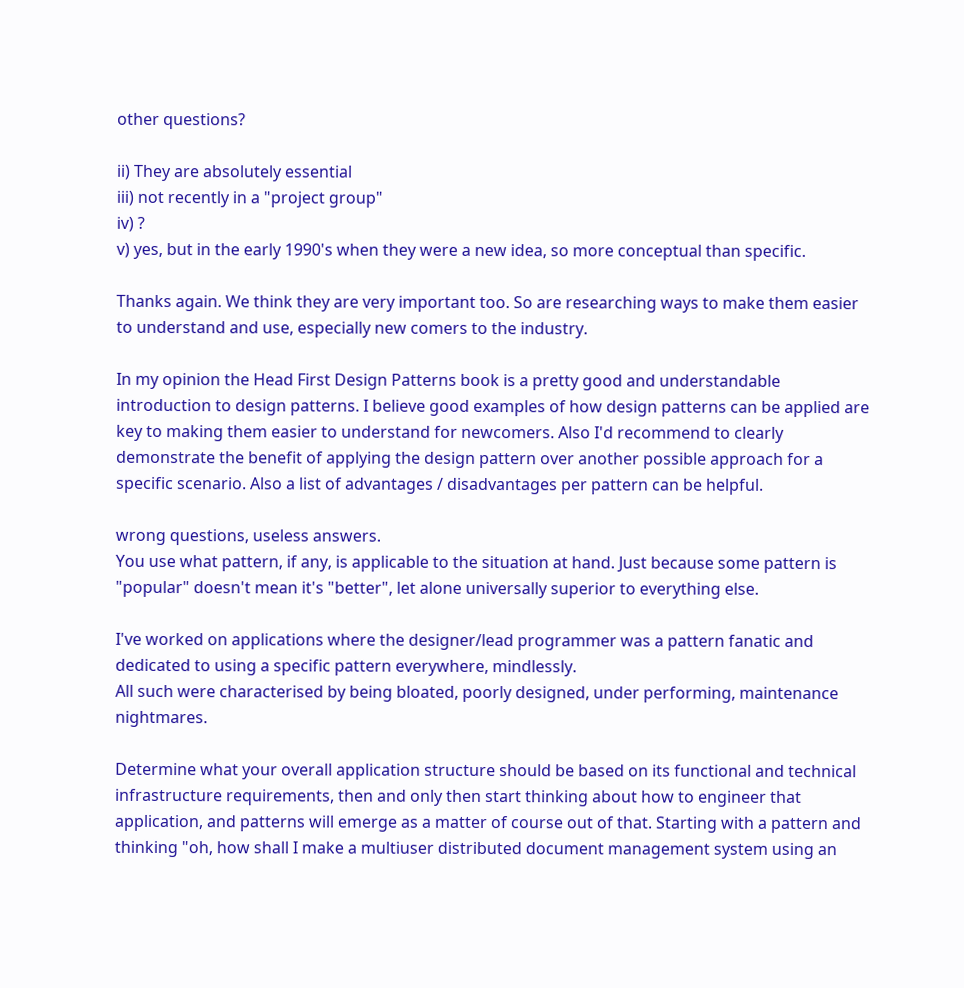other questions?

ii) They are absolutely essential
iii) not recently in a "project group"
iv) ?
v) yes, but in the early 1990's when they were a new idea, so more conceptual than specific.

Thanks again. We think they are very important too. So are researching ways to make them easier to understand and use, especially new comers to the industry.

In my opinion the Head First Design Patterns book is a pretty good and understandable introduction to design patterns. I believe good examples of how design patterns can be applied are key to making them easier to understand for newcomers. Also I'd recommend to clearly demonstrate the benefit of applying the design pattern over another possible approach for a specific scenario. Also a list of advantages / disadvantages per pattern can be helpful.

wrong questions, useless answers.
You use what pattern, if any, is applicable to the situation at hand. Just because some pattern is "popular" doesn't mean it's "better", let alone universally superior to everything else.

I've worked on applications where the designer/lead programmer was a pattern fanatic and dedicated to using a specific pattern everywhere, mindlessly.
All such were characterised by being bloated, poorly designed, under performing, maintenance nightmares.

Determine what your overall application structure should be based on its functional and technical infrastructure requirements, then and only then start thinking about how to engineer that application, and patterns will emerge as a matter of course out of that. Starting with a pattern and thinking "oh, how shall I make a multiuser distributed document management system using an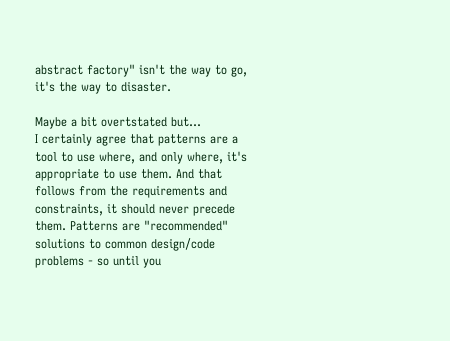abstract factory" isn't the way to go, it's the way to disaster.

Maybe a bit overtstated but...
I certainly agree that patterns are a tool to use where, and only where, it's appropriate to use them. And that follows from the requirements and constraints, it should never precede them. Patterns are "recommended" solutions to common design/code problems - so until you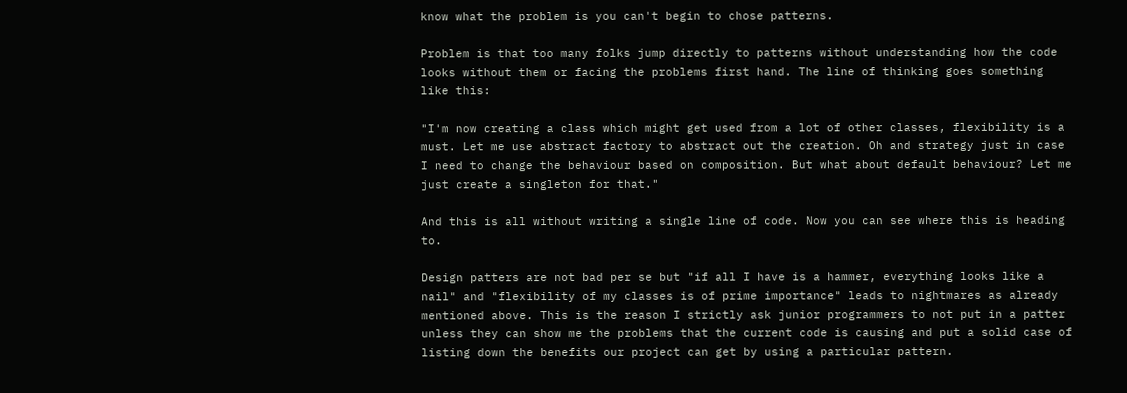know what the problem is you can't begin to chose patterns.

Problem is that too many folks jump directly to patterns without understanding how the code looks without them or facing the problems first hand. The line of thinking goes something like this:

"I'm now creating a class which might get used from a lot of other classes, flexibility is a must. Let me use abstract factory to abstract out the creation. Oh and strategy just in case I need to change the behaviour based on composition. But what about default behaviour? Let me just create a singleton for that."

And this is all without writing a single line of code. Now you can see where this is heading to.

Design patters are not bad per se but "if all I have is a hammer, everything looks like a nail" and "flexibility of my classes is of prime importance" leads to nightmares as already mentioned above. This is the reason I strictly ask junior programmers to not put in a patter unless they can show me the problems that the current code is causing and put a solid case of listing down the benefits our project can get by using a particular pattern.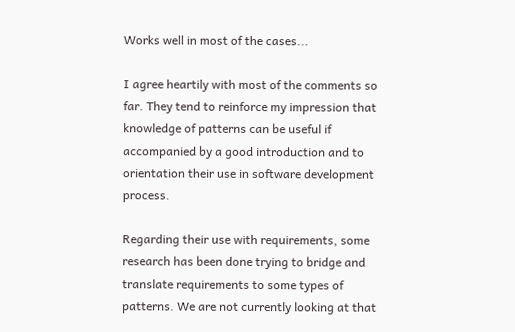Works well in most of the cases...

I agree heartily with most of the comments so far. They tend to reinforce my impression that knowledge of patterns can be useful if accompanied by a good introduction and to orientation their use in software development process.

Regarding their use with requirements, some research has been done trying to bridge and translate requirements to some types of patterns. We are not currently looking at that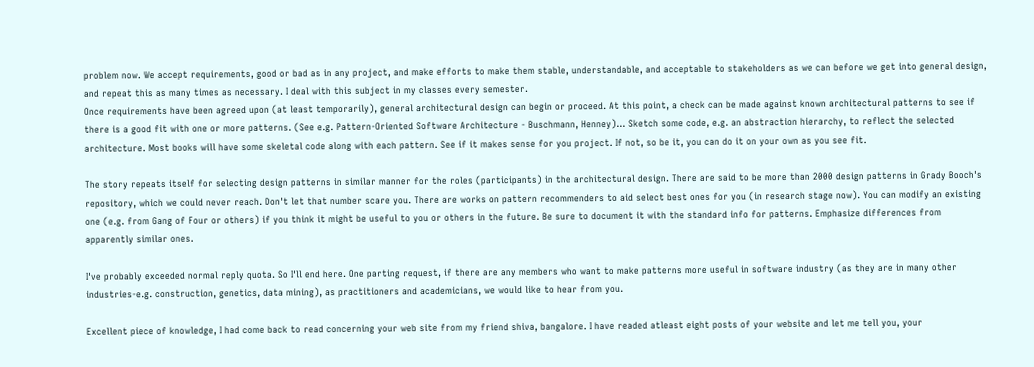problem now. We accept requirements, good or bad as in any project, and make efforts to make them stable, understandable, and acceptable to stakeholders as we can before we get into general design, and repeat this as many times as necessary. I deal with this subject in my classes every semester.
Once requirements have been agreed upon (at least temporarily), general architectural design can begin or proceed. At this point, a check can be made against known architectural patterns to see if there is a good fit with one or more patterns. (See e.g. Pattern-Oriented Software Architecture - Buschmann, Henney)... Sketch some code, e.g. an abstraction hierarchy, to reflect the selected architecture. Most books will have some skeletal code along with each pattern. See if it makes sense for you project. If not, so be it, you can do it on your own as you see fit.

The story repeats itself for selecting design patterns in similar manner for the roles (participants) in the architectural design. There are said to be more than 2000 design patterns in Grady Booch's repository, which we could never reach. Don't let that number scare you. There are works on pattern recommenders to aid select best ones for you (in research stage now). You can modify an existing one (e.g. from Gang of Four or others) if you think it might be useful to you or others in the future. Be sure to document it with the standard info for patterns. Emphasize differences from apparently similar ones.

I've probably exceeded normal reply quota. So I'll end here. One parting request, if there are any members who want to make patterns more useful in software industry (as they are in many other industries-e.g. construction, genetics, data mining), as practitioners and academicians, we would like to hear from you.

Excellent piece of knowledge, I had come back to read concerning your web site from my friend shiva, bangalore. I have readed atleast eight posts of your website and let me tell you, your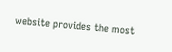website provides the most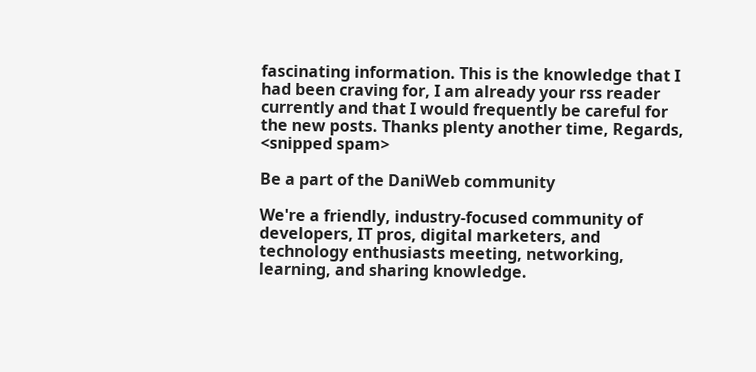fascinating information. This is the knowledge that I had been craving for, I am already your rss reader currently and that I would frequently be careful for the new posts. Thanks plenty another time, Regards, <snipped spam>

Be a part of the DaniWeb community

We're a friendly, industry-focused community of developers, IT pros, digital marketers, and technology enthusiasts meeting, networking, learning, and sharing knowledge.